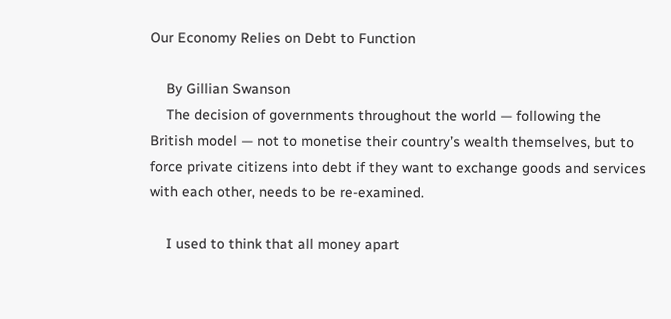Our Economy Relies on Debt to Function

    By Gillian Swanson
    The decision of governments throughout the world — following the British model — not to monetise their country’s wealth themselves, but to force private citizens into debt if they want to exchange goods and services with each other, needs to be re-examined.

    I used to think that all money apart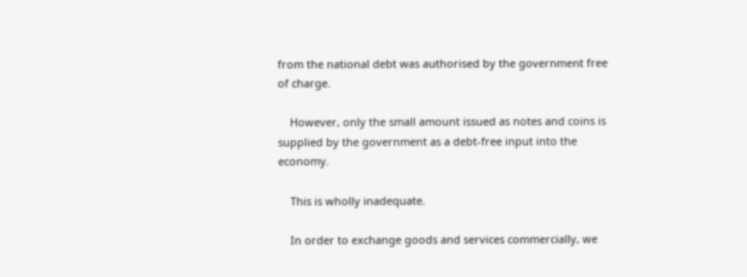from the national debt was authorised by the government free of charge.

    However, only the small amount issued as notes and coins is supplied by the government as a debt-free input into the economy.

    This is wholly inadequate.

    In order to exchange goods and services commercially, we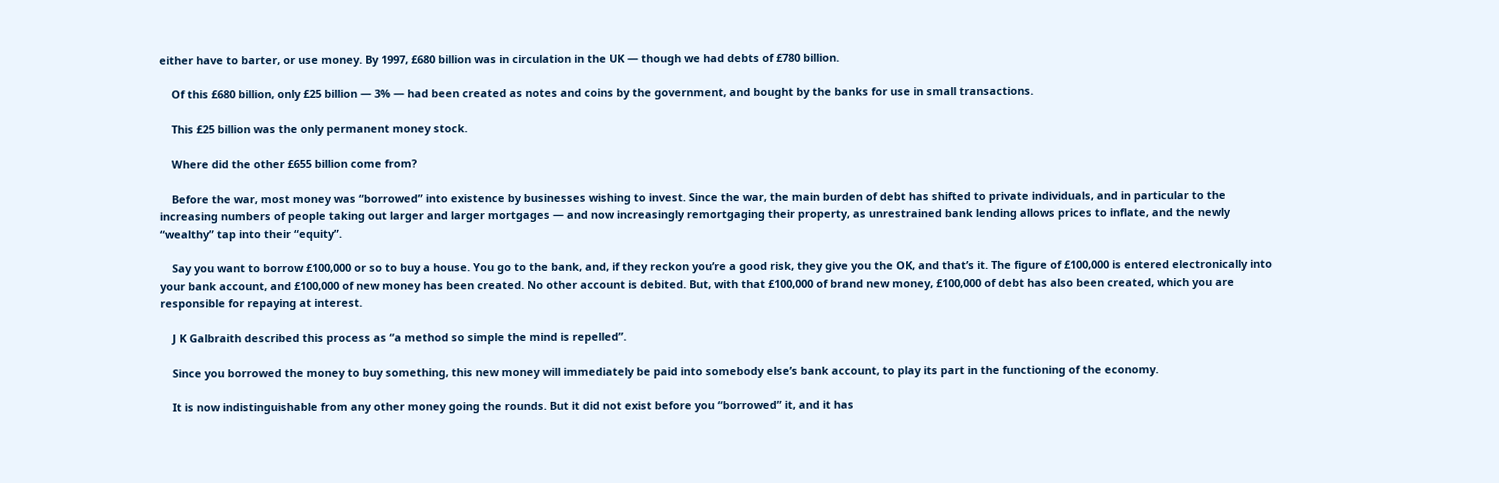either have to barter, or use money. By 1997, £680 billion was in circulation in the UK — though we had debts of £780 billion.

    Of this £680 billion, only £25 billion — 3% — had been created as notes and coins by the government, and bought by the banks for use in small transactions.

    This £25 billion was the only permanent money stock.

    Where did the other £655 billion come from?

    Before the war, most money was “borrowed” into existence by businesses wishing to invest. Since the war, the main burden of debt has shifted to private individuals, and in particular to the increasing numbers of people taking out larger and larger mortgages — and now increasingly remortgaging their property, as unrestrained bank lending allows prices to inflate, and the newly “wealthy” tap into their “equity”.

    Say you want to borrow £100,000 or so to buy a house. You go to the bank, and, if they reckon you’re a good risk, they give you the OK, and that’s it. The figure of £100,000 is entered electronically into your bank account, and £100,000 of new money has been created. No other account is debited. But, with that £100,000 of brand new money, £100,000 of debt has also been created, which you are responsible for repaying at interest.

    J K Galbraith described this process as “a method so simple the mind is repelled”.

    Since you borrowed the money to buy something, this new money will immediately be paid into somebody else’s bank account, to play its part in the functioning of the economy.

    It is now indistinguishable from any other money going the rounds. But it did not exist before you “borrowed” it, and it has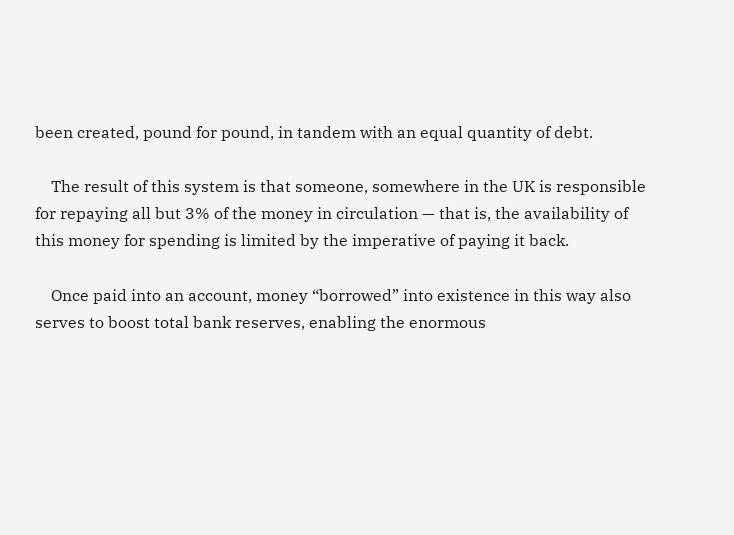been created, pound for pound, in tandem with an equal quantity of debt.

    The result of this system is that someone, somewhere in the UK is responsible for repaying all but 3% of the money in circulation — that is, the availability of this money for spending is limited by the imperative of paying it back.

    Once paid into an account, money “borrowed” into existence in this way also serves to boost total bank reserves, enabling the enormous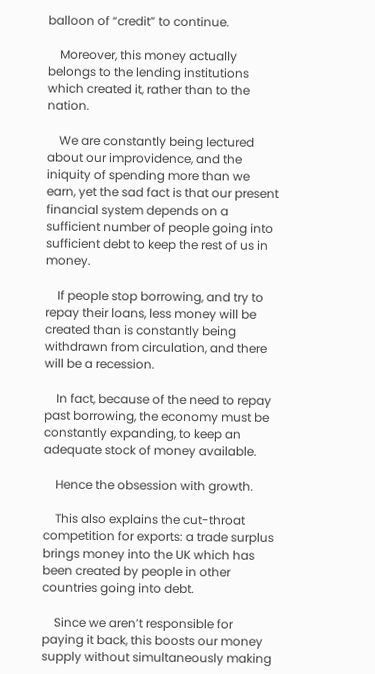balloon of “credit” to continue.

    Moreover, this money actually belongs to the lending institutions which created it, rather than to the nation.

    We are constantly being lectured about our improvidence, and the iniquity of spending more than we earn, yet the sad fact is that our present financial system depends on a sufficient number of people going into sufficient debt to keep the rest of us in money.

    If people stop borrowing, and try to repay their loans, less money will be created than is constantly being withdrawn from circulation, and there will be a recession.

    In fact, because of the need to repay past borrowing, the economy must be constantly expanding, to keep an adequate stock of money available.

    Hence the obsession with growth.

    This also explains the cut-throat competition for exports: a trade surplus brings money into the UK which has been created by people in other countries going into debt.

    Since we aren’t responsible for paying it back, this boosts our money supply without simultaneously making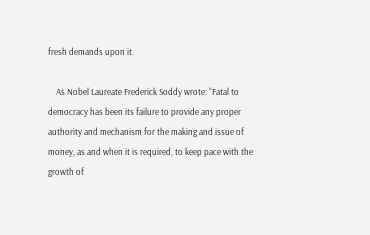fresh demands upon it.

    As Nobel Laureate Frederick Soddy wrote: “Fatal to democracy has been its failure to provide any proper authority and mechanism for the making and issue of money, as and when it is required, to keep pace with the growth of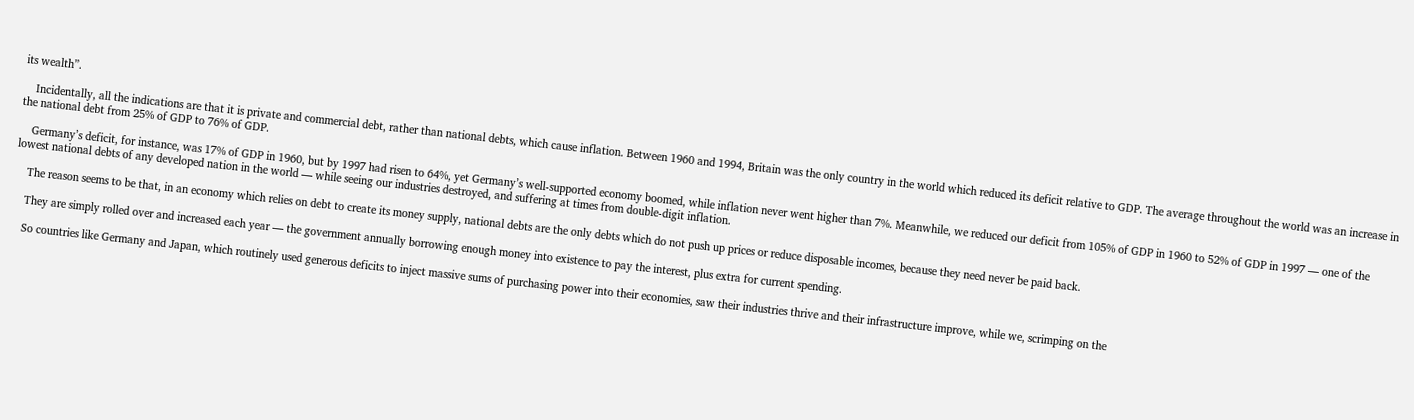its wealth”.

    Incidentally, all the indications are that it is private and commercial debt, rather than national debts, which cause inflation. Between 1960 and 1994, Britain was the only country in the world which reduced its deficit relative to GDP. The average throughout the world was an increase in the national debt from 25% of GDP to 76% of GDP.

    Germany’s deficit, for instance, was 17% of GDP in 1960, but by 1997 had risen to 64%, yet Germany’s well-supported economy boomed, while inflation never went higher than 7%. Meanwhile, we reduced our deficit from 105% of GDP in 1960 to 52% of GDP in 1997 — one of the lowest national debts of any developed nation in the world — while seeing our industries destroyed, and suffering at times from double-digit inflation.

    The reason seems to be that, in an economy which relies on debt to create its money supply, national debts are the only debts which do not push up prices or reduce disposable incomes, because they need never be paid back.

    They are simply rolled over and increased each year — the government annually borrowing enough money into existence to pay the interest, plus extra for current spending.

    So countries like Germany and Japan, which routinely used generous deficits to inject massive sums of purchasing power into their economies, saw their industries thrive and their infrastructure improve, while we, scrimping on the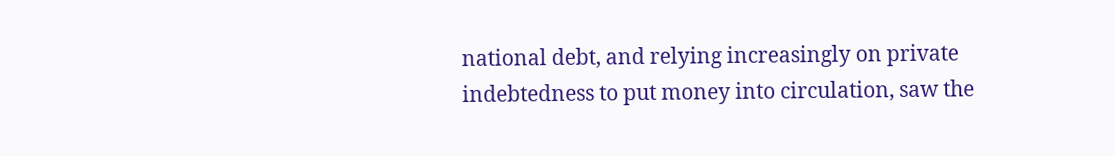national debt, and relying increasingly on private indebtedness to put money into circulation, saw the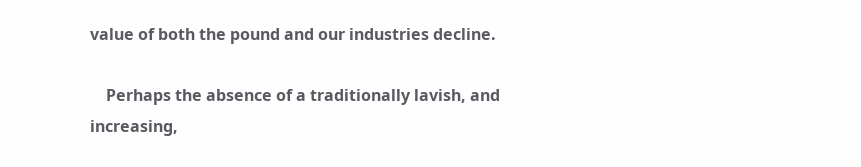value of both the pound and our industries decline.

    Perhaps the absence of a traditionally lavish, and increasing,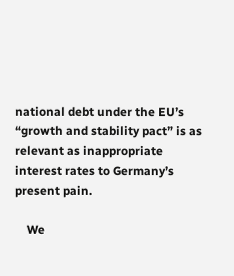national debt under the EU’s “growth and stability pact” is as relevant as inappropriate interest rates to Germany’s present pain.

    We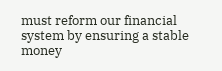must reform our financial system by ensuring a stable money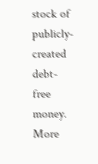stock of publicly-created debt-free money. More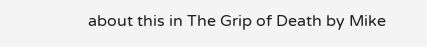about this in The Grip of Death by Mike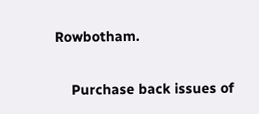Rowbotham.

    Purchase back issues of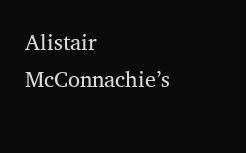Alistair McConnachie’s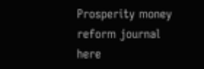Prosperity money reform journal here